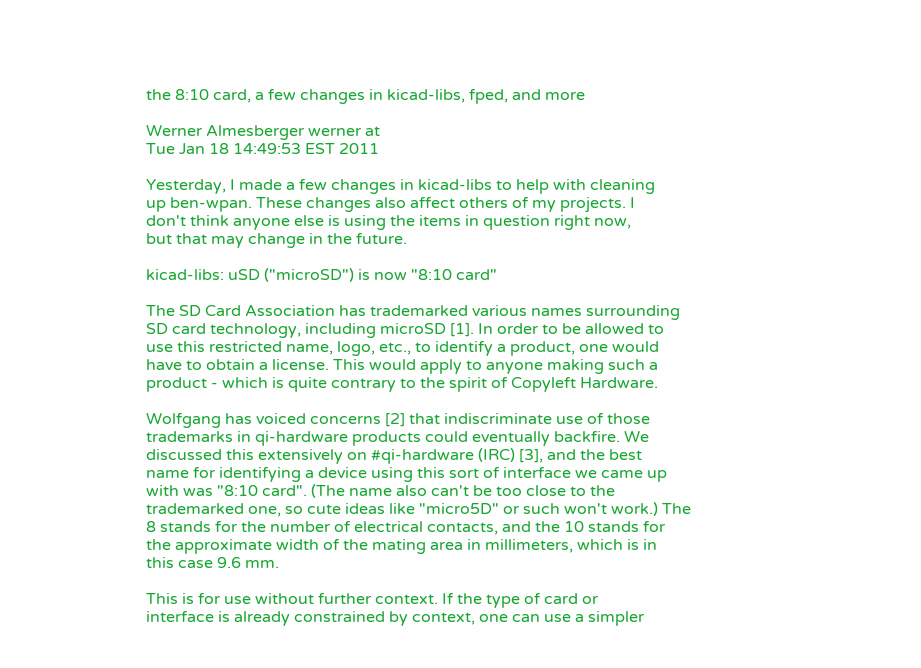the 8:10 card, a few changes in kicad-libs, fped, and more

Werner Almesberger werner at
Tue Jan 18 14:49:53 EST 2011

Yesterday, I made a few changes in kicad-libs to help with cleaning
up ben-wpan. These changes also affect others of my projects. I
don't think anyone else is using the items in question right now,
but that may change in the future.

kicad-libs: uSD ("microSD") is now "8:10 card"

The SD Card Association has trademarked various names surrounding
SD card technology, including microSD [1]. In order to be allowed to
use this restricted name, logo, etc., to identify a product, one would
have to obtain a license. This would apply to anyone making such a
product - which is quite contrary to the spirit of Copyleft Hardware.

Wolfgang has voiced concerns [2] that indiscriminate use of those
trademarks in qi-hardware products could eventually backfire. We
discussed this extensively on #qi-hardware (IRC) [3], and the best
name for identifying a device using this sort of interface we came up
with was "8:10 card". (The name also can't be too close to the
trademarked one, so cute ideas like "micro5D" or such won't work.) The
8 stands for the number of electrical contacts, and the 10 stands for
the approximate width of the mating area in millimeters, which is in
this case 9.6 mm.

This is for use without further context. If the type of card or
interface is already constrained by context, one can use a simpler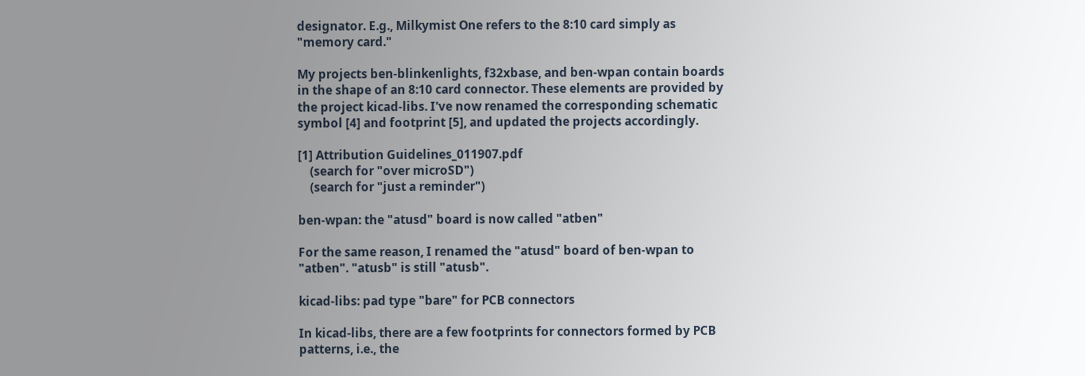designator. E.g., Milkymist One refers to the 8:10 card simply as
"memory card."

My projects ben-blinkenlights, f32xbase, and ben-wpan contain boards
in the shape of an 8:10 card connector. These elements are provided by
the project kicad-libs. I've now renamed the corresponding schematic
symbol [4] and footprint [5], and updated the projects accordingly.

[1] Attribution Guidelines_011907.pdf
    (search for "over microSD")
    (search for "just a reminder")

ben-wpan: the "atusd" board is now called "atben"

For the same reason, I renamed the "atusd" board of ben-wpan to
"atben". "atusb" is still "atusb".

kicad-libs: pad type "bare" for PCB connectors

In kicad-libs, there are a few footprints for connectors formed by PCB
patterns, i.e., the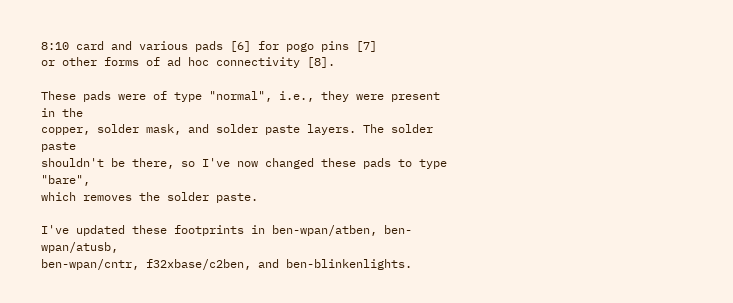8:10 card and various pads [6] for pogo pins [7]
or other forms of ad hoc connectivity [8].

These pads were of type "normal", i.e., they were present in the
copper, solder mask, and solder paste layers. The solder paste
shouldn't be there, so I've now changed these pads to type "bare",
which removes the solder paste.

I've updated these footprints in ben-wpan/atben, ben-wpan/atusb,
ben-wpan/cntr, f32xbase/c2ben, and ben-blinkenlights.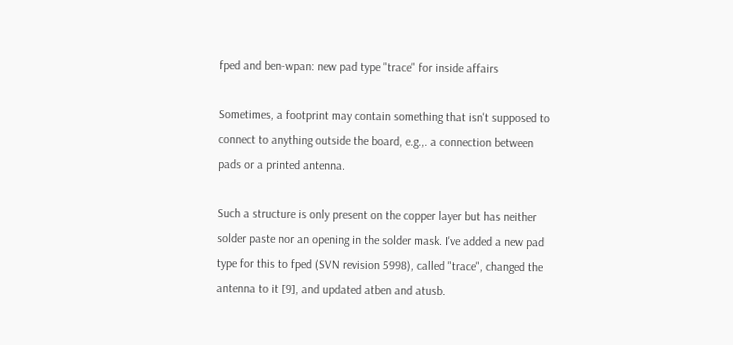fped and ben-wpan: new pad type "trace" for inside affairs

Sometimes, a footprint may contain something that isn't supposed to
connect to anything outside the board, e.g.,. a connection between
pads or a printed antenna.

Such a structure is only present on the copper layer but has neither
solder paste nor an opening in the solder mask. I've added a new pad
type for this to fped (SVN revision 5998), called "trace", changed the
antenna to it [9], and updated atben and atusb.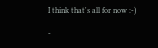I think that's all for now :-)

-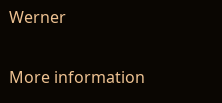Werner

More information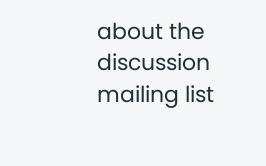about the discussion mailing list